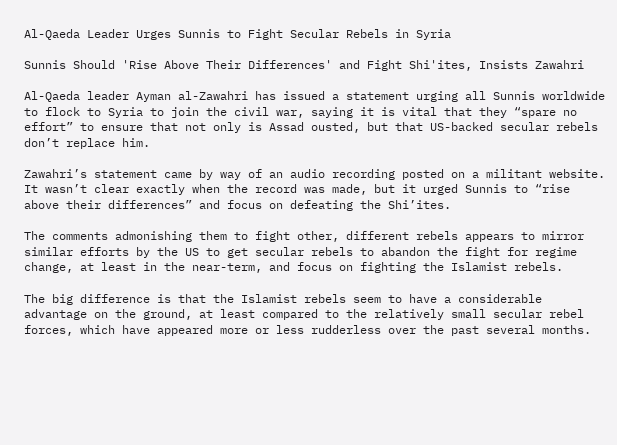Al-Qaeda Leader Urges Sunnis to Fight Secular Rebels in Syria

Sunnis Should 'Rise Above Their Differences' and Fight Shi'ites, Insists Zawahri

Al-Qaeda leader Ayman al-Zawahri has issued a statement urging all Sunnis worldwide to flock to Syria to join the civil war, saying it is vital that they “spare no effort” to ensure that not only is Assad ousted, but that US-backed secular rebels don’t replace him.

Zawahri’s statement came by way of an audio recording posted on a militant website. It wasn’t clear exactly when the record was made, but it urged Sunnis to “rise above their differences” and focus on defeating the Shi’ites.

The comments admonishing them to fight other, different rebels appears to mirror similar efforts by the US to get secular rebels to abandon the fight for regime change, at least in the near-term, and focus on fighting the Islamist rebels.

The big difference is that the Islamist rebels seem to have a considerable advantage on the ground, at least compared to the relatively small secular rebel forces, which have appeared more or less rudderless over the past several months.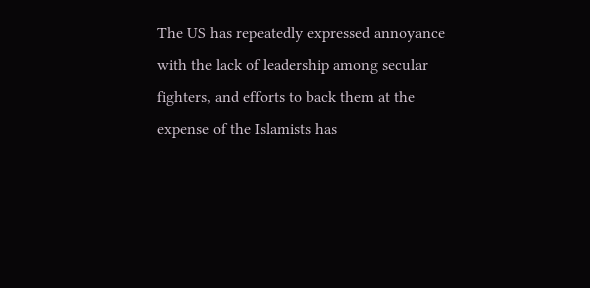The US has repeatedly expressed annoyance with the lack of leadership among secular fighters, and efforts to back them at the expense of the Islamists has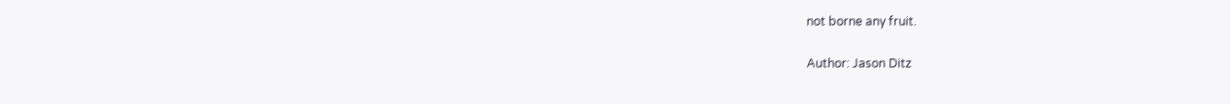not borne any fruit.

Author: Jason Ditz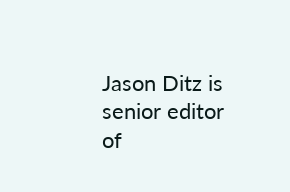Jason Ditz is senior editor of